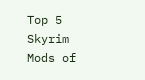Top 5 Skyrim Mods of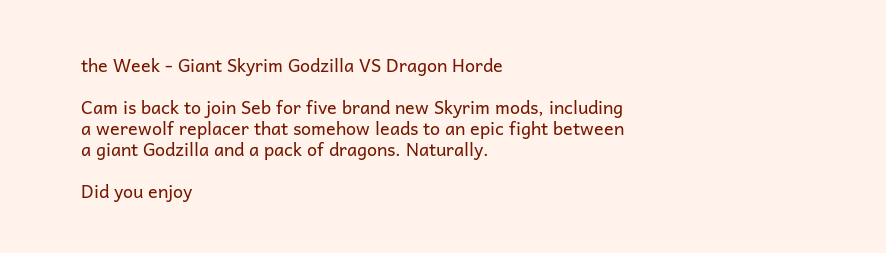the Week - Giant Skyrim Godzilla VS Dragon Horde

Cam is back to join Seb for five brand new Skyrim mods, including a werewolf replacer that somehow leads to an epic fight between a giant Godzilla and a pack of dragons. Naturally.

Did you enjoy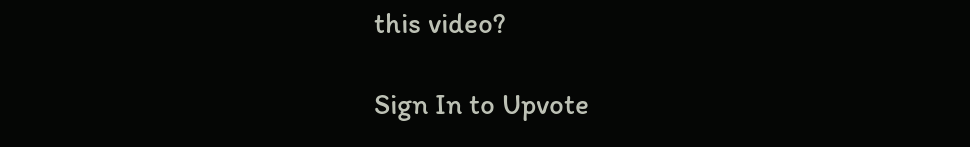this video?

Sign In to Upvote